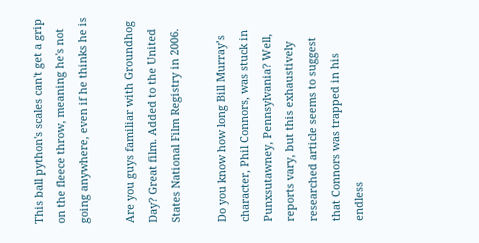This ball python's scales can't get a grip on the fleece throw, meaning he's not going anywhere, even if he thinks he is

Are you guys familiar with Groundhog Day? Great film. Added to the United States National Film Registry in 2006.

Do you know how long Bill Murray’s character, Phil Connors, was stuck in Punxsutawney, Pennsylvania? Well, reports vary, but this exhaustively researched article seems to suggest that Connors was trapped in his endless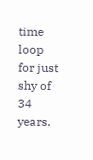time loop for just shy of 34 years.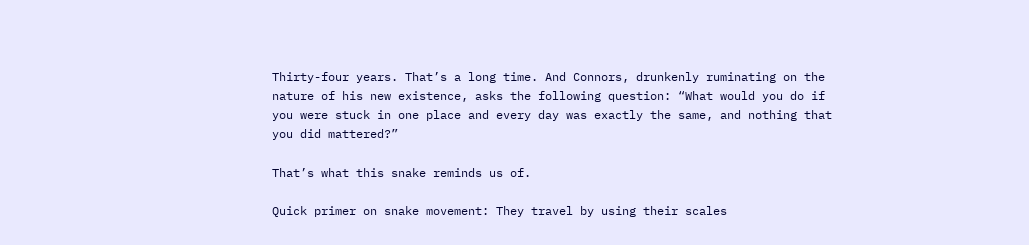Thirty-four years. That’s a long time. And Connors, drunkenly ruminating on the nature of his new existence, asks the following question: “What would you do if you were stuck in one place and every day was exactly the same, and nothing that you did mattered?”

That’s what this snake reminds us of.

Quick primer on snake movement: They travel by using their scales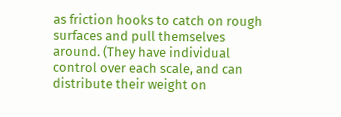as friction hooks to catch on rough surfaces and pull themselves around. (They have individual control over each scale, and can distribute their weight on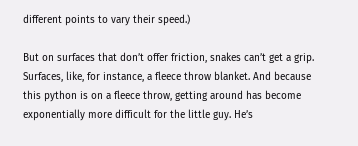different points to vary their speed.)

But on surfaces that don’t offer friction, snakes can’t get a grip. Surfaces, like, for instance, a fleece throw blanket. And because this python is on a fleece throw, getting around has become exponentially more difficult for the little guy. He’s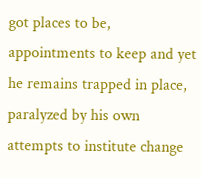got places to be, appointments to keep and yet he remains trapped in place, paralyzed by his own attempts to institute change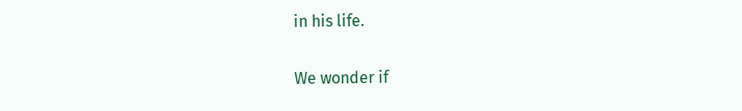in his life.

We wonder if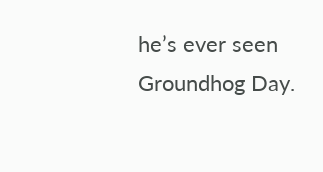he’s ever seen Groundhog Day.